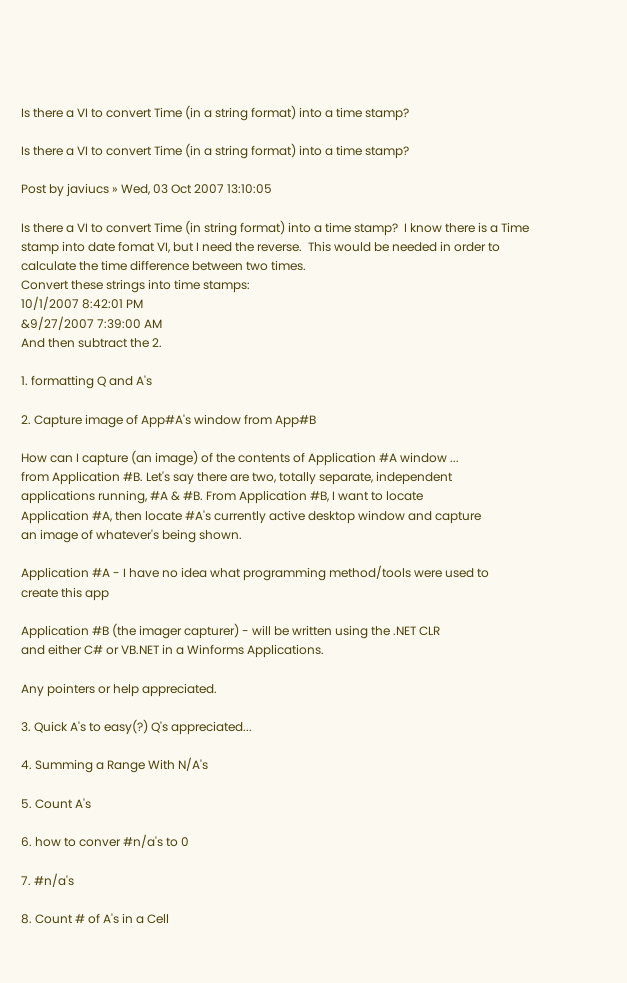Is there a VI to convert Time (in a string format) into a time stamp?

Is there a VI to convert Time (in a string format) into a time stamp?

Post by javiucs » Wed, 03 Oct 2007 13:10:05

Is there a VI to convert Time (in string format) into a time stamp?  I know there is a Time stamp into date fomat VI, but I need the reverse.  This would be needed in order to calculate the time difference between two times.
Convert these strings into time stamps:
10/1/2007 8:42:01 PM
&9/27/2007 7:39:00 AM
And then subtract the 2.

1. formatting Q and A's

2. Capture image of App#A's window from App#B

How can I capture (an image) of the contents of Application #A window ...
from Application #B. Let's say there are two, totally separate, independent
applications running, #A & #B. From Application #B, I want to locate
Application #A, then locate #A's currently active desktop window and capture
an image of whatever's being shown.

Application #A - I have no idea what programming method/tools were used to
create this app

Application #B (the imager capturer) - will be written using the .NET CLR
and either C# or VB.NET in a Winforms Applications.

Any pointers or help appreciated.

3. Quick A's to easy(?) Q's appreciated...

4. Summing a Range With N/A's

5. Count A's

6. how to conver #n/a's to 0

7. #n/a's

8. Count # of A's in a Cell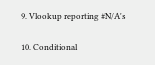9. Vlookup reporting #N/A's

10. Conditional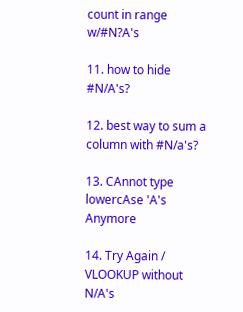count in range w/#N?A's

11. how to hide #N/A's?

12. best way to sum a column with #N/a's?

13. CAnnot type lowercAse 'A's Anymore

14. Try Again / VLOOKUP without N/A's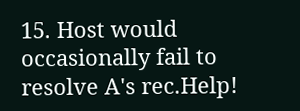15. Host would occasionally fail to resolve A's rec.Help!